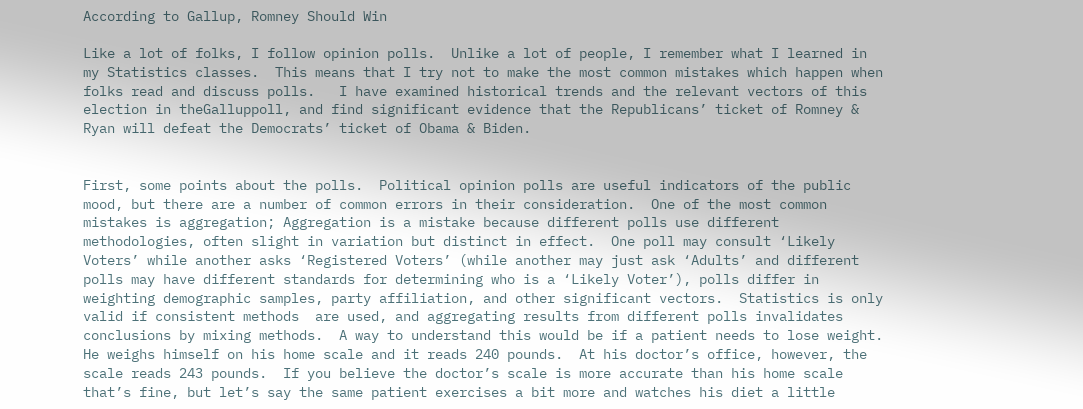According to Gallup, Romney Should Win

Like a lot of folks, I follow opinion polls.  Unlike a lot of people, I remember what I learned in my Statistics classes.  This means that I try not to make the most common mistakes which happen when folks read and discuss polls.   I have examined historical trends and the relevant vectors of this election in theGalluppoll, and find significant evidence that the Republicans’ ticket of Romney & Ryan will defeat the Democrats’ ticket of Obama & Biden.


First, some points about the polls.  Political opinion polls are useful indicators of the public mood, but there are a number of common errors in their consideration.  One of the most common mistakes is aggregation; Aggregation is a mistake because different polls use different methodologies, often slight in variation but distinct in effect.  One poll may consult ‘Likely Voters’ while another asks ‘Registered Voters’ (while another may just ask ‘Adults’ and different polls may have different standards for determining who is a ‘Likely Voter’), polls differ in weighting demographic samples, party affiliation, and other significant vectors.  Statistics is only valid if consistent methods  are used, and aggregating results from different polls invalidates conclusions by mixing methods.  A way to understand this would be if a patient needs to lose weight.  He weighs himself on his home scale and it reads 240 pounds.  At his doctor’s office, however, the scale reads 243 pounds.  If you believe the doctor’s scale is more accurate than his home scale that’s fine, but let’s say the same patient exercises a bit more and watches his diet a little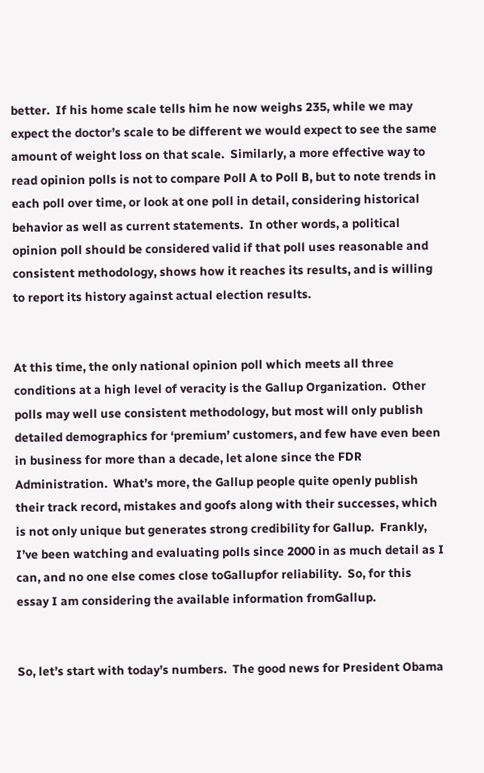better.  If his home scale tells him he now weighs 235, while we may expect the doctor’s scale to be different we would expect to see the same amount of weight loss on that scale.  Similarly, a more effective way to read opinion polls is not to compare Poll A to Poll B, but to note trends in each poll over time, or look at one poll in detail, considering historical behavior as well as current statements.  In other words, a political opinion poll should be considered valid if that poll uses reasonable and consistent methodology, shows how it reaches its results, and is willing to report its history against actual election results.


At this time, the only national opinion poll which meets all three conditions at a high level of veracity is the Gallup Organization.  Other polls may well use consistent methodology, but most will only publish detailed demographics for ‘premium’ customers, and few have even been in business for more than a decade, let alone since the FDR Administration.  What’s more, the Gallup people quite openly publish their track record, mistakes and goofs along with their successes, which is not only unique but generates strong credibility for Gallup.  Frankly, I’ve been watching and evaluating polls since 2000 in as much detail as I can, and no one else comes close toGallupfor reliability.  So, for this essay I am considering the available information fromGallup.


So, let’s start with today’s numbers.  The good news for President Obama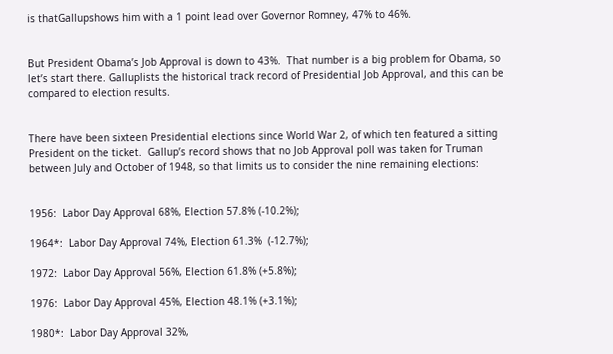is thatGallupshows him with a 1 point lead over Governor Romney, 47% to 46%.


But President Obama’s Job Approval is down to 43%.  That number is a big problem for Obama, so let’s start there. Galluplists the historical track record of Presidential Job Approval, and this can be compared to election results.


There have been sixteen Presidential elections since World War 2, of which ten featured a sitting President on the ticket.  Gallup’s record shows that no Job Approval poll was taken for Truman between July and October of 1948, so that limits us to consider the nine remaining elections:


1956:  Labor Day Approval 68%, Election 57.8% (-10.2%);

1964*:  Labor Day Approval 74%, Election 61.3%  (-12.7%);

1972:  Labor Day Approval 56%, Election 61.8% (+5.8%);

1976:  Labor Day Approval 45%, Election 48.1% (+3.1%);

1980*:  Labor Day Approval 32%,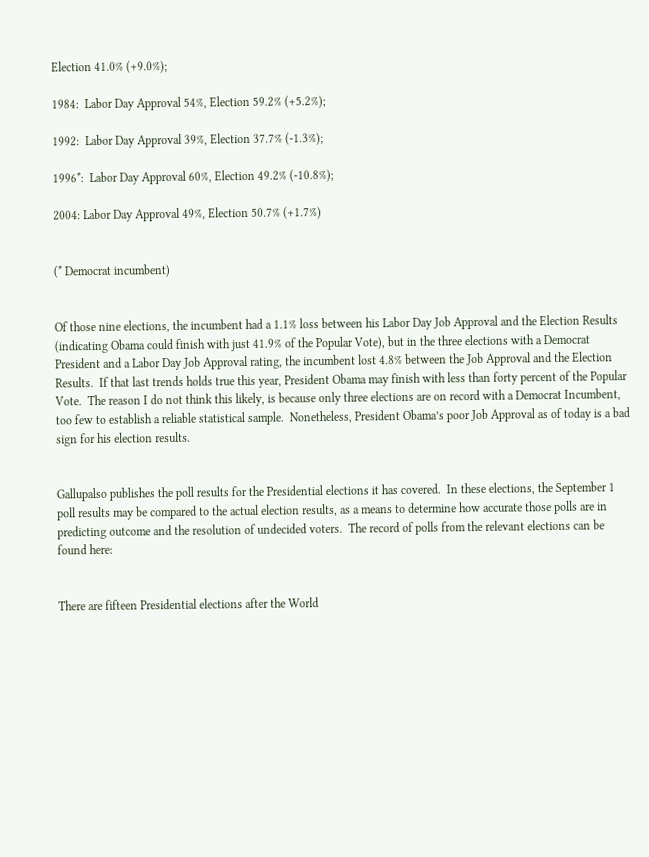Election 41.0% (+9.0%);

1984:  Labor Day Approval 54%, Election 59.2% (+5.2%);

1992:  Labor Day Approval 39%, Election 37.7% (-1.3%);

1996*:  Labor Day Approval 60%, Election 49.2% (-10.8%);

2004: Labor Day Approval 49%, Election 50.7% (+1.7%)


(* Democrat incumbent)


Of those nine elections, the incumbent had a 1.1% loss between his Labor Day Job Approval and the Election Results (indicating Obama could finish with just 41.9% of the Popular Vote), but in the three elections with a Democrat President and a Labor Day Job Approval rating, the incumbent lost 4.8% between the Job Approval and the Election Results.  If that last trends holds true this year, President Obama may finish with less than forty percent of the Popular Vote.  The reason I do not think this likely, is because only three elections are on record with a Democrat Incumbent, too few to establish a reliable statistical sample.  Nonetheless, President Obama’s poor Job Approval as of today is a bad sign for his election results.


Gallupalso publishes the poll results for the Presidential elections it has covered.  In these elections, the September 1 poll results may be compared to the actual election results, as a means to determine how accurate those polls are in predicting outcome and the resolution of undecided voters.  The record of polls from the relevant elections can be found here:


There are fifteen Presidential elections after the World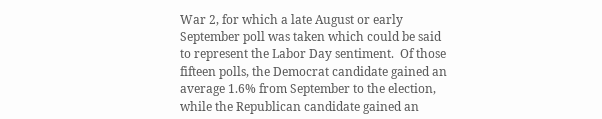War 2, for which a late August or early September poll was taken which could be said to represent the Labor Day sentiment.  Of those fifteen polls, the Democrat candidate gained an average 1.6% from September to the election, while the Republican candidate gained an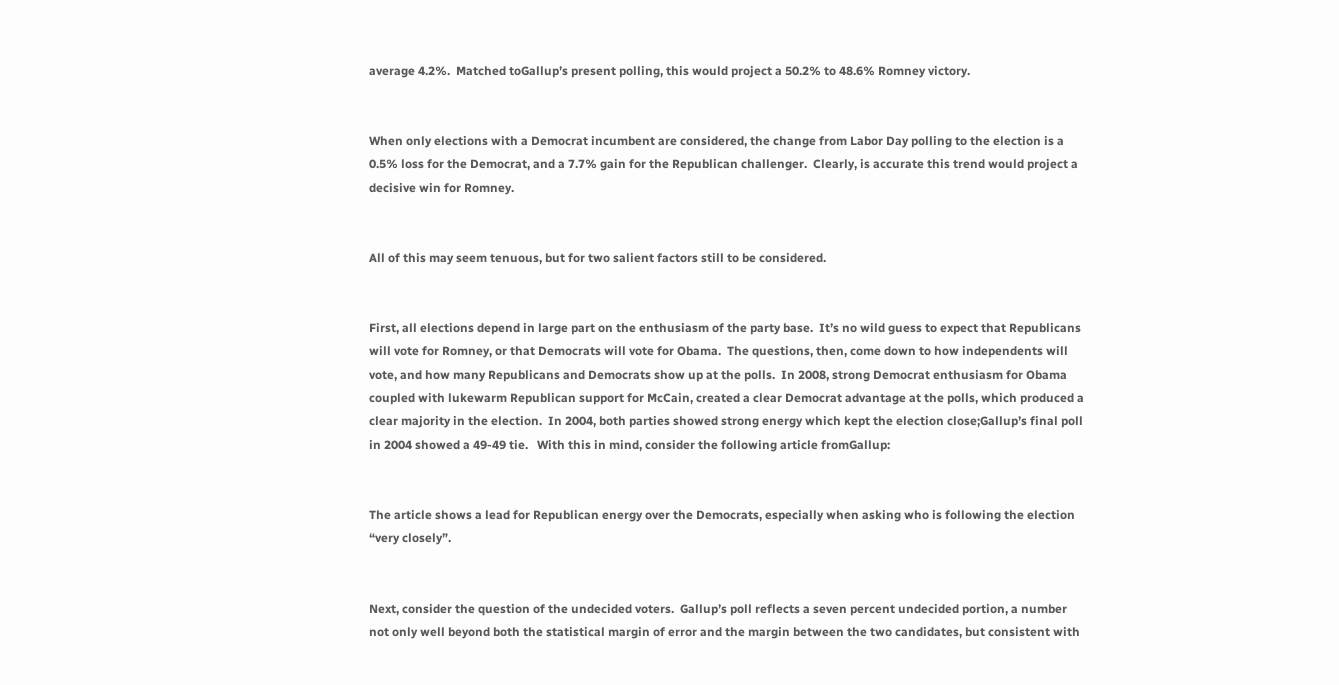average 4.2%.  Matched toGallup’s present polling, this would project a 50.2% to 48.6% Romney victory.


When only elections with a Democrat incumbent are considered, the change from Labor Day polling to the election is a 0.5% loss for the Democrat, and a 7.7% gain for the Republican challenger.  Clearly, is accurate this trend would project a decisive win for Romney.


All of this may seem tenuous, but for two salient factors still to be considered.


First, all elections depend in large part on the enthusiasm of the party base.  It’s no wild guess to expect that Republicans will vote for Romney, or that Democrats will vote for Obama.  The questions, then, come down to how independents will vote, and how many Republicans and Democrats show up at the polls.  In 2008, strong Democrat enthusiasm for Obama coupled with lukewarm Republican support for McCain, created a clear Democrat advantage at the polls, which produced a clear majority in the election.  In 2004, both parties showed strong energy which kept the election close;Gallup’s final poll in 2004 showed a 49-49 tie.   With this in mind, consider the following article fromGallup:


The article shows a lead for Republican energy over the Democrats, especially when asking who is following the election “very closely”.


Next, consider the question of the undecided voters.  Gallup’s poll reflects a seven percent undecided portion, a number not only well beyond both the statistical margin of error and the margin between the two candidates, but consistent with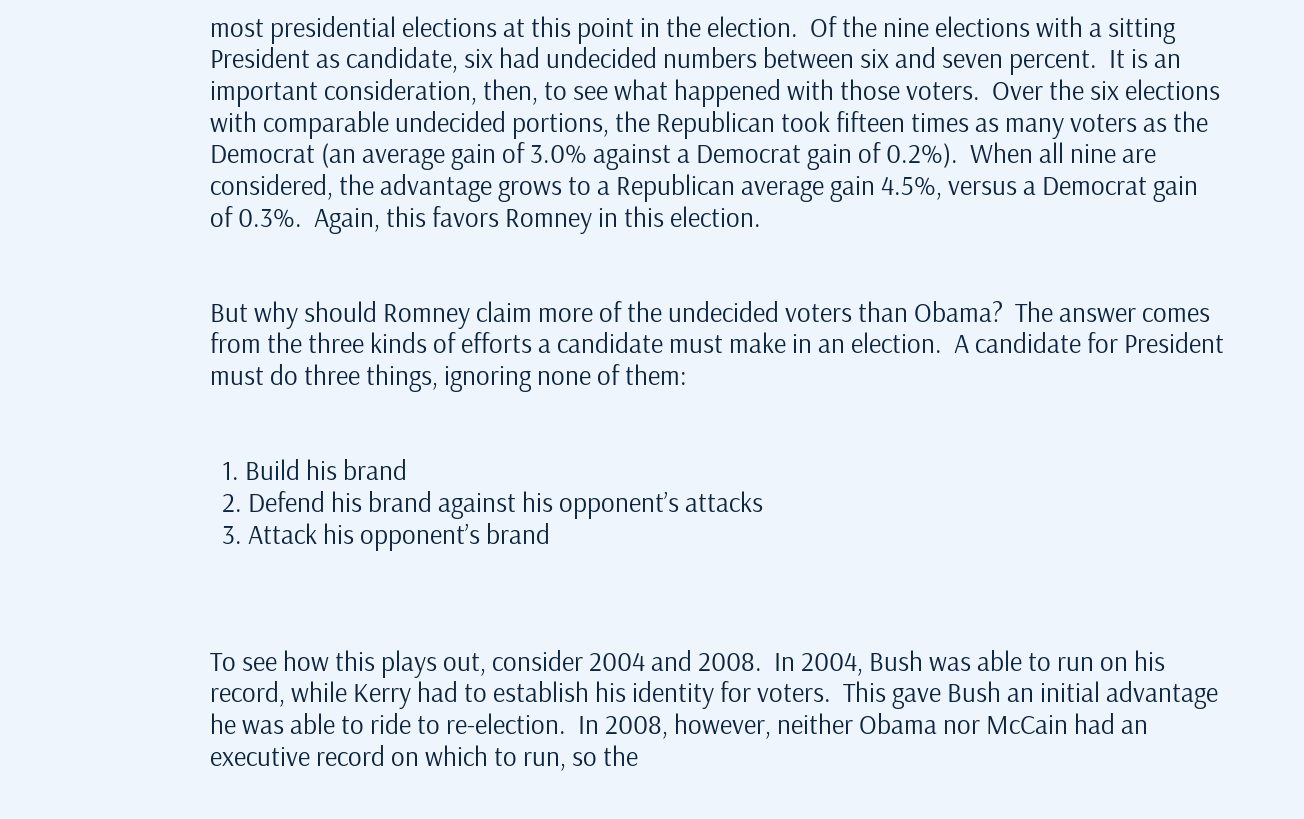most presidential elections at this point in the election.  Of the nine elections with a sitting President as candidate, six had undecided numbers between six and seven percent.  It is an important consideration, then, to see what happened with those voters.  Over the six elections with comparable undecided portions, the Republican took fifteen times as many voters as the Democrat (an average gain of 3.0% against a Democrat gain of 0.2%).  When all nine are considered, the advantage grows to a Republican average gain 4.5%, versus a Democrat gain of 0.3%.  Again, this favors Romney in this election.


But why should Romney claim more of the undecided voters than Obama?  The answer comes from the three kinds of efforts a candidate must make in an election.  A candidate for President must do three things, ignoring none of them:


  1. Build his brand
  2. Defend his brand against his opponent’s attacks
  3. Attack his opponent’s brand



To see how this plays out, consider 2004 and 2008.  In 2004, Bush was able to run on his record, while Kerry had to establish his identity for voters.  This gave Bush an initial advantage he was able to ride to re-election.  In 2008, however, neither Obama nor McCain had an executive record on which to run, so the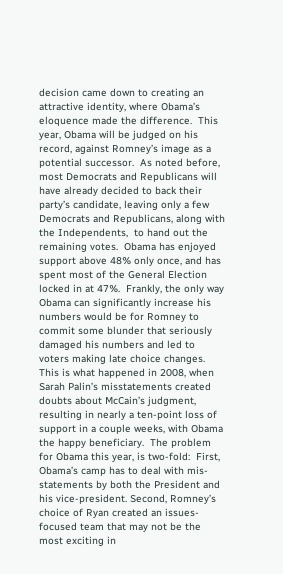decision came down to creating an attractive identity, where Obama’s eloquence made the difference.  This year, Obama will be judged on his record, against Romney’s image as a potential successor.  As noted before, most Democrats and Republicans will have already decided to back their party’s candidate, leaving only a few Democrats and Republicans, along with the Independents,  to hand out the remaining votes.  Obama has enjoyed support above 48% only once, and has spent most of the General Election locked in at 47%.  Frankly, the only way Obama can significantly increase his numbers would be for Romney to commit some blunder that seriously damaged his numbers and led to voters making late choice changes.  This is what happened in 2008, when Sarah Palin’s misstatements created doubts about McCain’s judgment, resulting in nearly a ten-point loss of support in a couple weeks, with Obama the happy beneficiary.  The problem for Obama this year, is two-fold:  First, Obama’s camp has to deal with mis-statements by both the President and his vice-president. Second, Romney’s choice of Ryan created an issues-focused team that may not be the most exciting in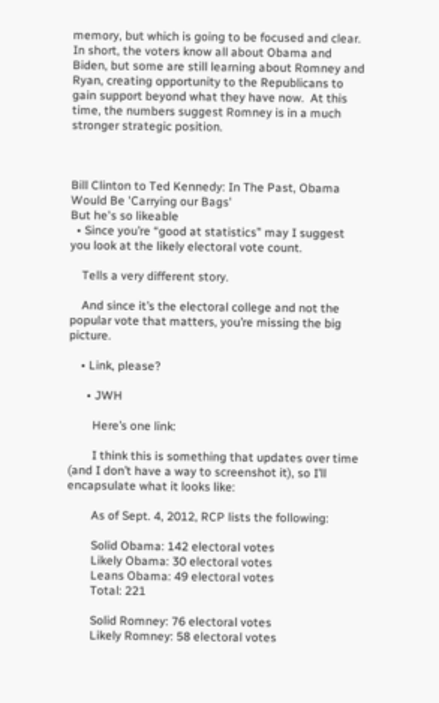memory, but which is going to be focused and clear.  In short, the voters know all about Obama and Biden, but some are still learning about Romney and Ryan, creating opportunity to the Republicans to gain support beyond what they have now.  At this time, the numbers suggest Romney is in a much stronger strategic position.



Bill Clinton to Ted Kennedy: In The Past, Obama Would Be 'Carrying our Bags'
But he's so likeable
  • Since you’re “good at statistics” may I suggest you look at the likely electoral vote count.

    Tells a very different story.

    And since it’s the electoral college and not the popular vote that matters, you’re missing the big picture.

    • Link, please?

      • JWH

        Here’s one link:

        I think this is something that updates over time (and I don’t have a way to screenshot it), so I’ll encapsulate what it looks like:

        As of Sept. 4, 2012, RCP lists the following:

        Solid Obama: 142 electoral votes
        Likely Obama: 30 electoral votes
        Leans Obama: 49 electoral votes
        Total: 221

        Solid Romney: 76 electoral votes
        Likely Romney: 58 electoral votes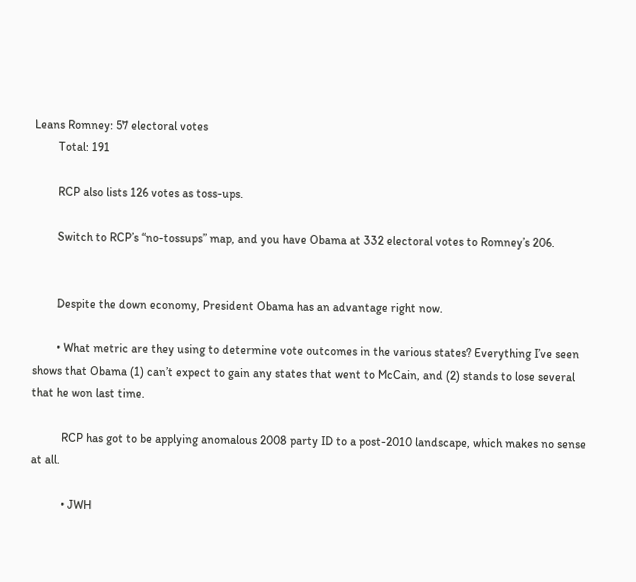Leans Romney: 57 electoral votes
        Total: 191

        RCP also lists 126 votes as toss-ups.

        Switch to RCP’s “no-tossups” map, and you have Obama at 332 electoral votes to Romney’s 206.


        Despite the down economy, President Obama has an advantage right now.

        • What metric are they using to determine vote outcomes in the various states? Everything I’ve seen shows that Obama (1) can’t expect to gain any states that went to McCain, and (2) stands to lose several that he won last time.

          RCP has got to be applying anomalous 2008 party ID to a post-2010 landscape, which makes no sense at all.

          • JWH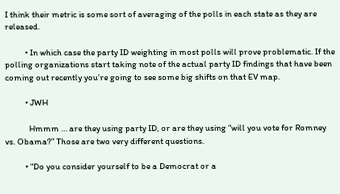I think their metric is some sort of averaging of the polls in each state as they are released.

          • In which case the party ID weighting in most polls will prove problematic. If the polling organizations start taking note of the actual party ID findings that have been coming out recently you’re going to see some big shifts on that EV map.

          • JWH

            Hmmm … are they using party ID, or are they using “will you vote for Romney vs. Obama?” Those are two very different questions.

          • “Do you consider yourself to be a Democrat or a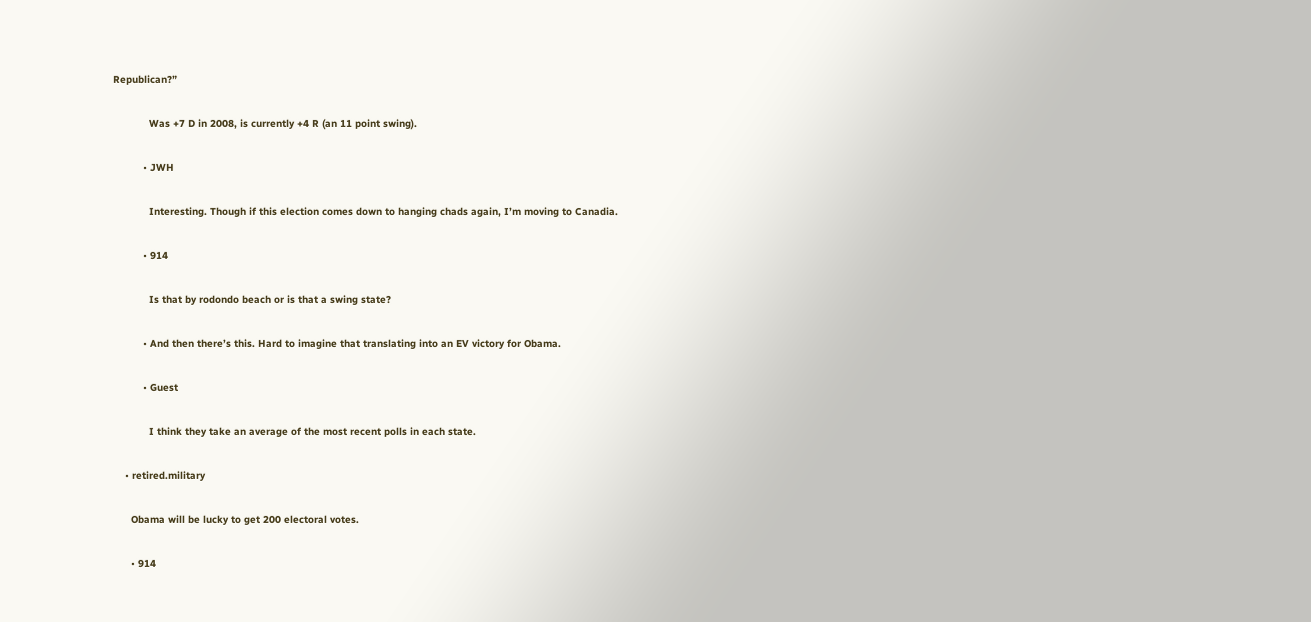Republican?”

            Was +7 D in 2008, is currently +4 R (an 11 point swing).

          • JWH

            Interesting. Though if this election comes down to hanging chads again, I’m moving to Canadia.

          • 914

            Is that by rodondo beach or is that a swing state?

          • And then there’s this. Hard to imagine that translating into an EV victory for Obama.

          • Guest

            I think they take an average of the most recent polls in each state.

    • retired.military

      Obama will be lucky to get 200 electoral votes.

      • 914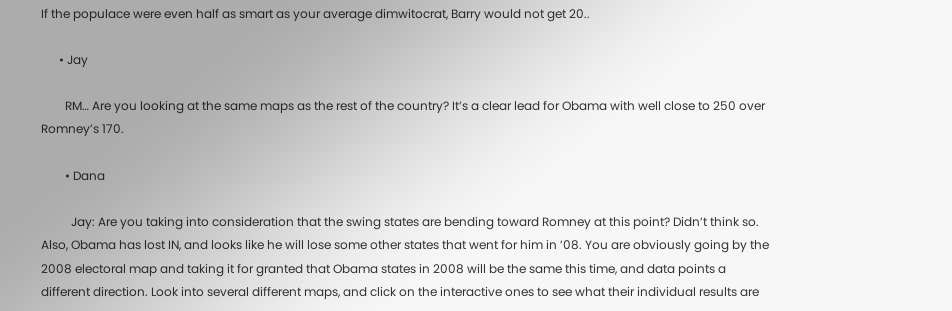If the populace were even half as smart as your average dimwitocrat, Barry would not get 20..

      • Jay

        RM… Are you looking at the same maps as the rest of the country? It’s a clear lead for Obama with well close to 250 over Romney’s 170.

        • Dana

          Jay: Are you taking into consideration that the swing states are bending toward Romney at this point? Didn’t think so. Also, Obama has lost IN, and looks like he will lose some other states that went for him in ’08. You are obviously going by the 2008 electoral map and taking it for granted that Obama states in 2008 will be the same this time, and data points a different direction. Look into several different maps, and click on the interactive ones to see what their individual results are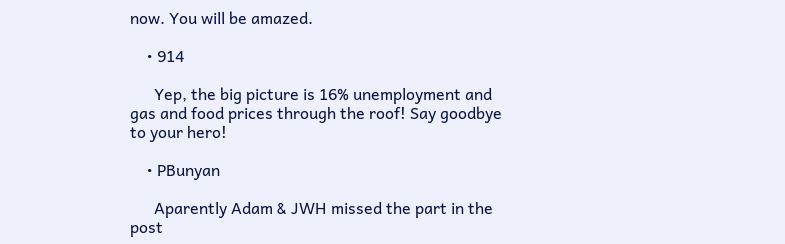now. You will be amazed.

    • 914

      Yep, the big picture is 16% unemployment and gas and food prices through the roof! Say goodbye to your hero!

    • PBunyan

      Aparently Adam & JWH missed the part in the post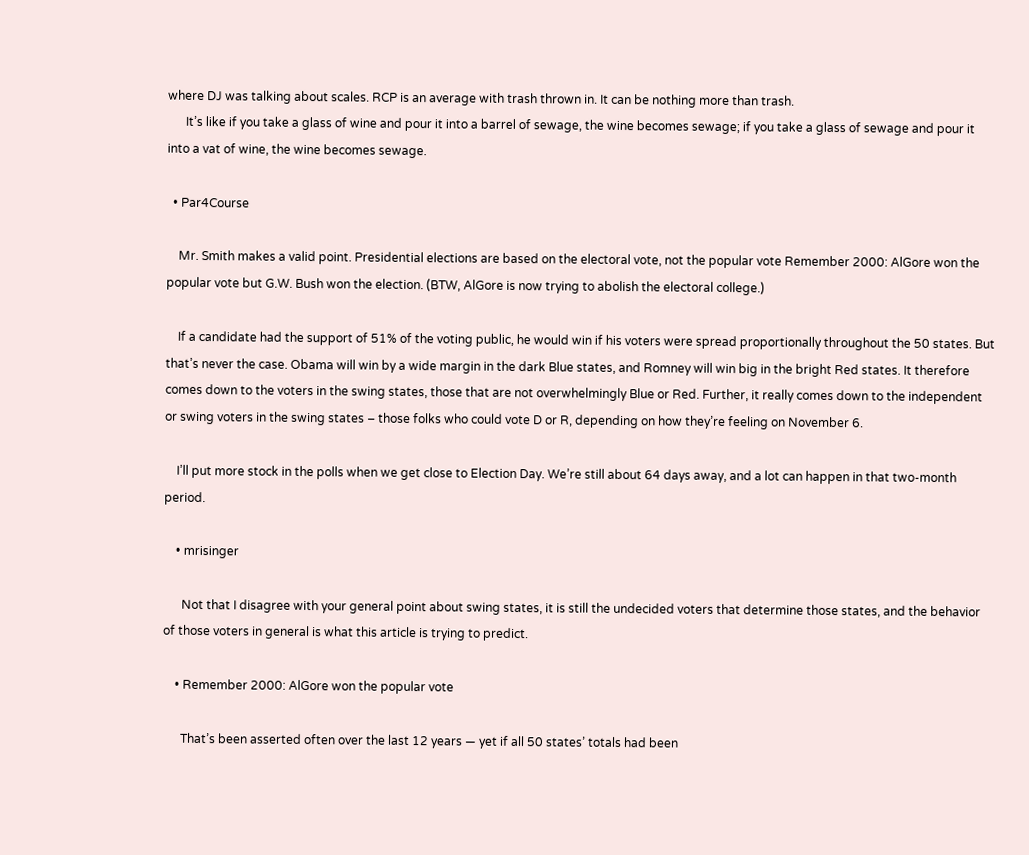where DJ was talking about scales. RCP is an average with trash thrown in. It can be nothing more than trash.
      It’s like if you take a glass of wine and pour it into a barrel of sewage, the wine becomes sewage; if you take a glass of sewage and pour it into a vat of wine, the wine becomes sewage.

  • Par4Course

    Mr. Smith makes a valid point. Presidential elections are based on the electoral vote, not the popular vote Remember 2000: AlGore won the popular vote but G.W. Bush won the election. (BTW, AlGore is now trying to abolish the electoral college.)

    If a candidate had the support of 51% of the voting public, he would win if his voters were spread proportionally throughout the 50 states. But that’s never the case. Obama will win by a wide margin in the dark Blue states, and Romney will win big in the bright Red states. It therefore comes down to the voters in the swing states, those that are not overwhelmingly Blue or Red. Further, it really comes down to the independent or swing voters in the swing states – those folks who could vote D or R, depending on how they’re feeling on November 6.

    I’ll put more stock in the polls when we get close to Election Day. We’re still about 64 days away, and a lot can happen in that two-month period.

    • mrisinger

      Not that I disagree with your general point about swing states, it is still the undecided voters that determine those states, and the behavior of those voters in general is what this article is trying to predict.

    • Remember 2000: AlGore won the popular vote

      That’s been asserted often over the last 12 years — yet if all 50 states’ totals had been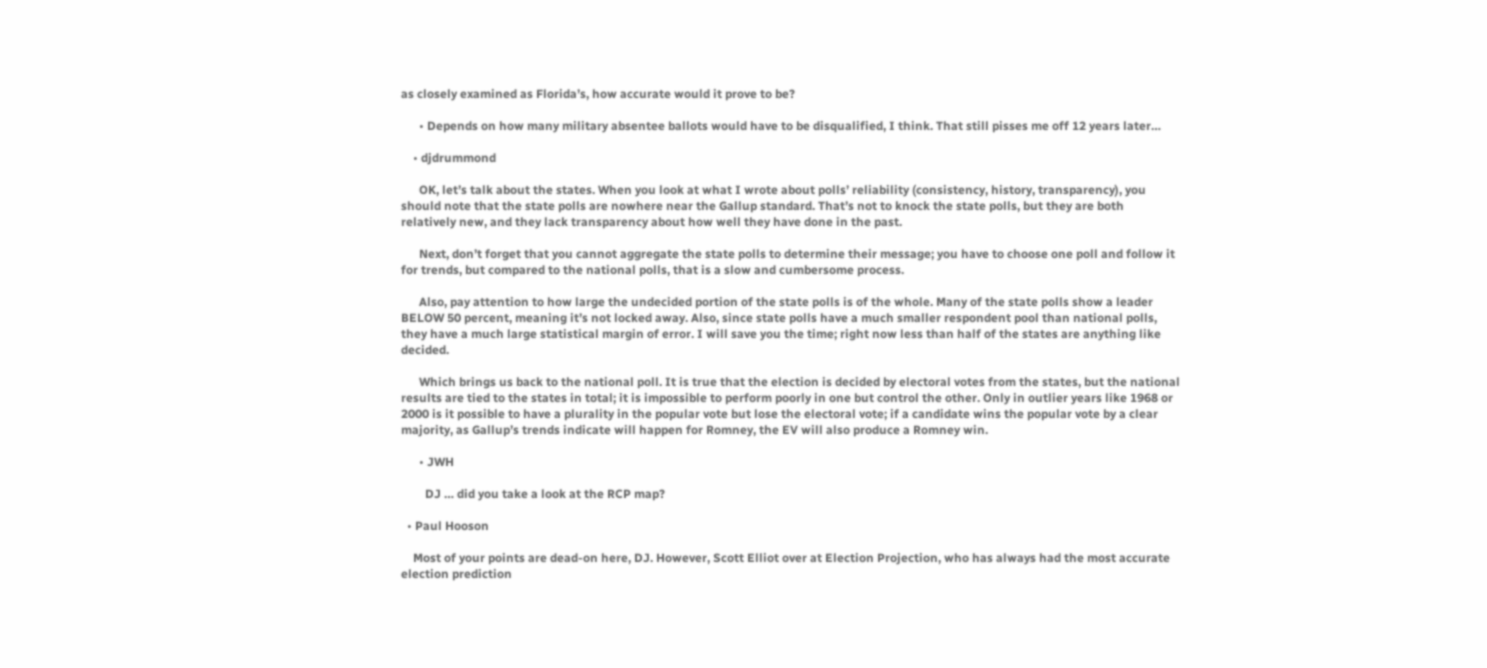as closely examined as Florida’s, how accurate would it prove to be?

      • Depends on how many military absentee ballots would have to be disqualified, I think. That still pisses me off 12 years later…

    • djdrummond

      OK, let’s talk about the states. When you look at what I wrote about polls’ reliability (consistency, history, transparency), you should note that the state polls are nowhere near the Gallup standard. That’s not to knock the state polls, but they are both relatively new, and they lack transparency about how well they have done in the past.

      Next, don’t forget that you cannot aggregate the state polls to determine their message; you have to choose one poll and follow it for trends, but compared to the national polls, that is a slow and cumbersome process.

      Also, pay attention to how large the undecided portion of the state polls is of the whole. Many of the state polls show a leader BELOW 50 percent, meaning it’s not locked away. Also, since state polls have a much smaller respondent pool than national polls, they have a much large statistical margin of error. I will save you the time; right now less than half of the states are anything like decided.

      Which brings us back to the national poll. It is true that the election is decided by electoral votes from the states, but the national results are tied to the states in total; it is impossible to perform poorly in one but control the other. Only in outlier years like 1968 or 2000 is it possible to have a plurality in the popular vote but lose the electoral vote; if a candidate wins the popular vote by a clear majority, as Gallup’s trends indicate will happen for Romney, the EV will also produce a Romney win.

      • JWH

        DJ … did you take a look at the RCP map?

  • Paul Hooson

    Most of your points are dead-on here, DJ. However, Scott Elliot over at Election Projection, who has always had the most accurate election prediction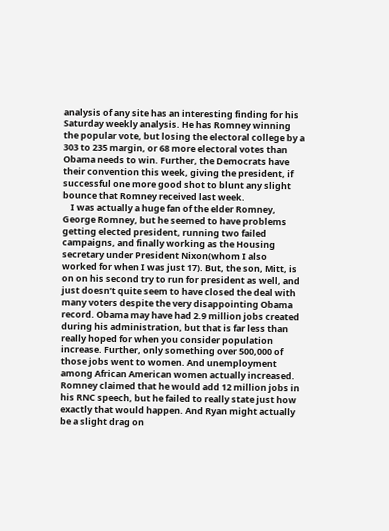analysis of any site has an interesting finding for his Saturday weekly analysis. He has Romney winning the popular vote, but losing the electoral college by a 303 to 235 margin, or 68 more electoral votes than Obama needs to win. Further, the Democrats have their convention this week, giving the president, if successful one more good shot to blunt any slight bounce that Romney received last week.
    I was actually a huge fan of the elder Romney, George Romney, but he seemed to have problems getting elected president, running two failed campaigns, and finally working as the Housing secretary under President Nixon(whom I also worked for when I was just 17). But, the son, Mitt, is on on his second try to run for president as well, and just doesn’t quite seem to have closed the deal with many voters despite the very disappointing Obama record. Obama may have had 2.9 million jobs created during his administration, but that is far less than really hoped for when you consider population increase. Further, only something over 500,000 of those jobs went to women. And unemployment among African American women actually increased. Romney claimed that he would add 12 million jobs in his RNC speech, but he failed to really state just how exactly that would happen. And Ryan might actually be a slight drag on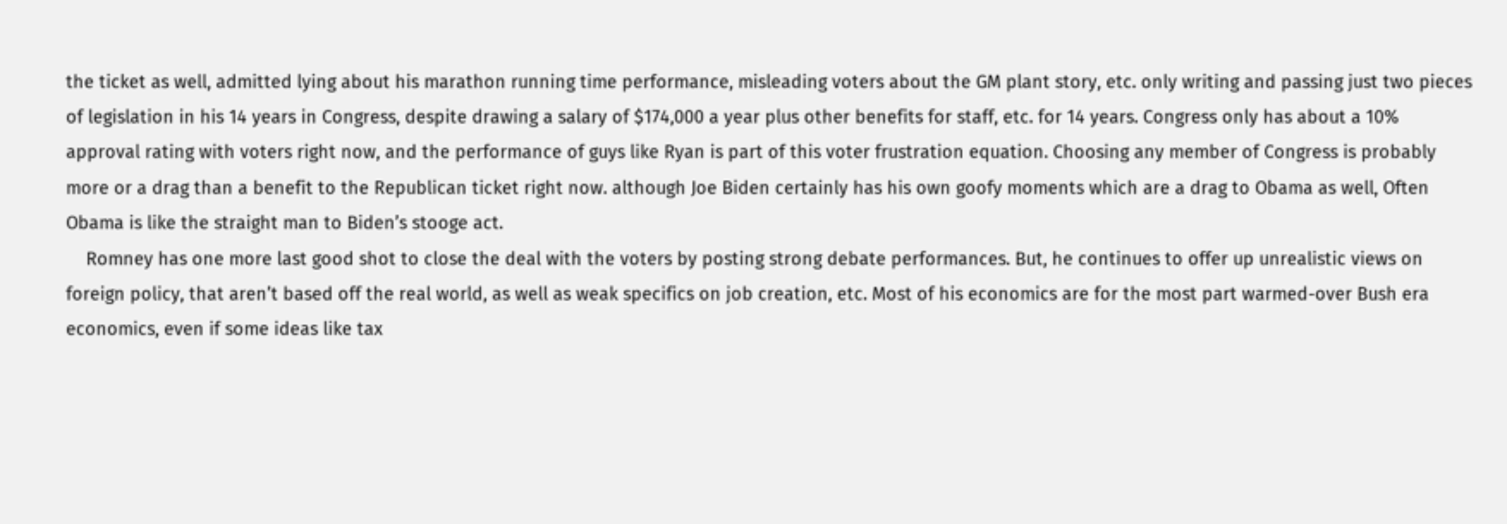the ticket as well, admitted lying about his marathon running time performance, misleading voters about the GM plant story, etc. only writing and passing just two pieces of legislation in his 14 years in Congress, despite drawing a salary of $174,000 a year plus other benefits for staff, etc. for 14 years. Congress only has about a 10% approval rating with voters right now, and the performance of guys like Ryan is part of this voter frustration equation. Choosing any member of Congress is probably more or a drag than a benefit to the Republican ticket right now. although Joe Biden certainly has his own goofy moments which are a drag to Obama as well, Often Obama is like the straight man to Biden’s stooge act.
    Romney has one more last good shot to close the deal with the voters by posting strong debate performances. But, he continues to offer up unrealistic views on foreign policy, that aren’t based off the real world, as well as weak specifics on job creation, etc. Most of his economics are for the most part warmed-over Bush era economics, even if some ideas like tax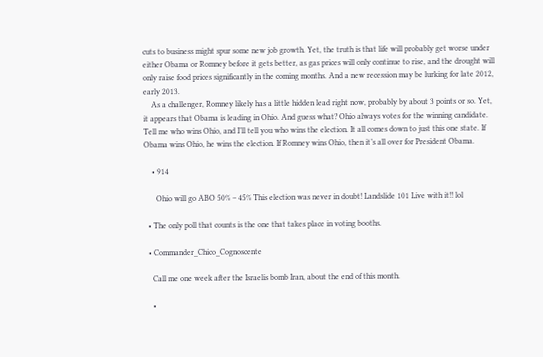cuts to business might spur some new job growth. Yet, the truth is that life will probably get worse under either Obama or Romney before it gets better, as gas prices will only continue to rise, and the drought will only raise food prices significantly in the coming months. And a new recession may be lurking for late 2012, early 2013.
    As a challenger, Romney likely has a little hidden lead right now, probably by about 3 points or so. Yet, it appears that Obama is leading in Ohio. And guess what? Ohio always votes for the winning candidate. Tell me who wins Ohio, and I’ll tell you who wins the election. It all comes down to just this one state. If Obama wins Ohio, he wins the election. If Romney wins Ohio, then it’s all over for President Obama.

    • 914

      Ohio will go ABO 50% – 45% This election was never in doubt! Landslide 101 Live with it!! lol

  • The only poll that counts is the one that takes place in voting booths.

  • Commander_Chico_Cognoscente

    Call me one week after the Israelis bomb Iran, about the end of this month.

    •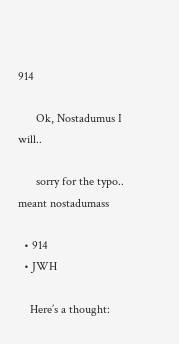914

      Ok, Nostadumus I will..

      sorry for the typo.. meant nostadumass

  • 914
  • JWH

    Here’s a thought: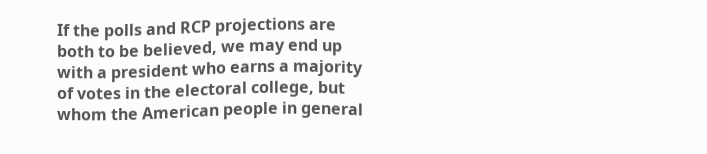If the polls and RCP projections are both to be believed, we may end up with a president who earns a majority of votes in the electoral college, but whom the American people in general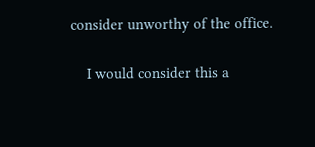consider unworthy of the office.

    I would consider this a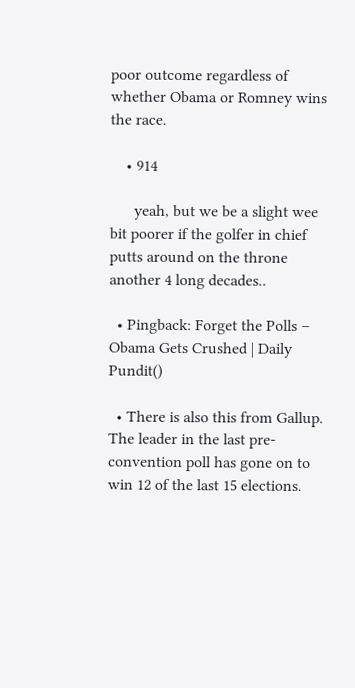poor outcome regardless of whether Obama or Romney wins the race.

    • 914

      yeah, but we be a slight wee bit poorer if the golfer in chief putts around on the throne another 4 long decades..

  • Pingback: Forget the Polls – Obama Gets Crushed | Daily Pundit()

  • There is also this from Gallup. The leader in the last pre-convention poll has gone on to win 12 of the last 15 elections.